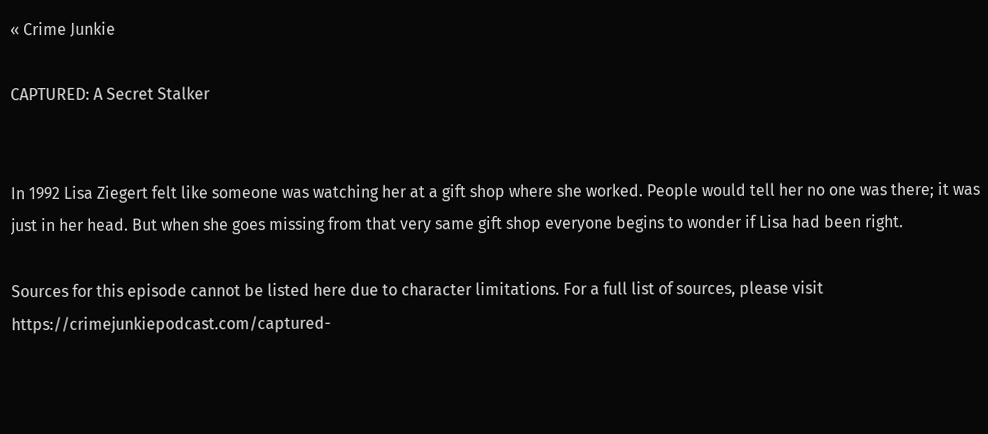« Crime Junkie

CAPTURED: A Secret Stalker


In 1992 Lisa Ziegert felt like someone was watching her at a gift shop where she worked. People would tell her no one was there; it was just in her head. But when she goes missing from that very same gift shop everyone begins to wonder if Lisa had been right.

Sources for this episode cannot be listed here due to character limitations. For a full list of sources, please visit https://crimejunkiepodcast.com/captured-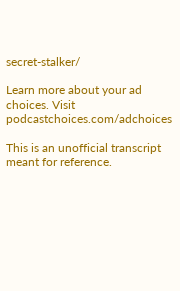secret-stalker/

Learn more about your ad choices. Visit podcastchoices.com/adchoices

This is an unofficial transcript meant for reference.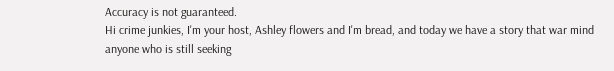Accuracy is not guaranteed.
Hi crime junkies, I'm your host, Ashley flowers and I'm bread, and today we have a story that war mind anyone who is still seeking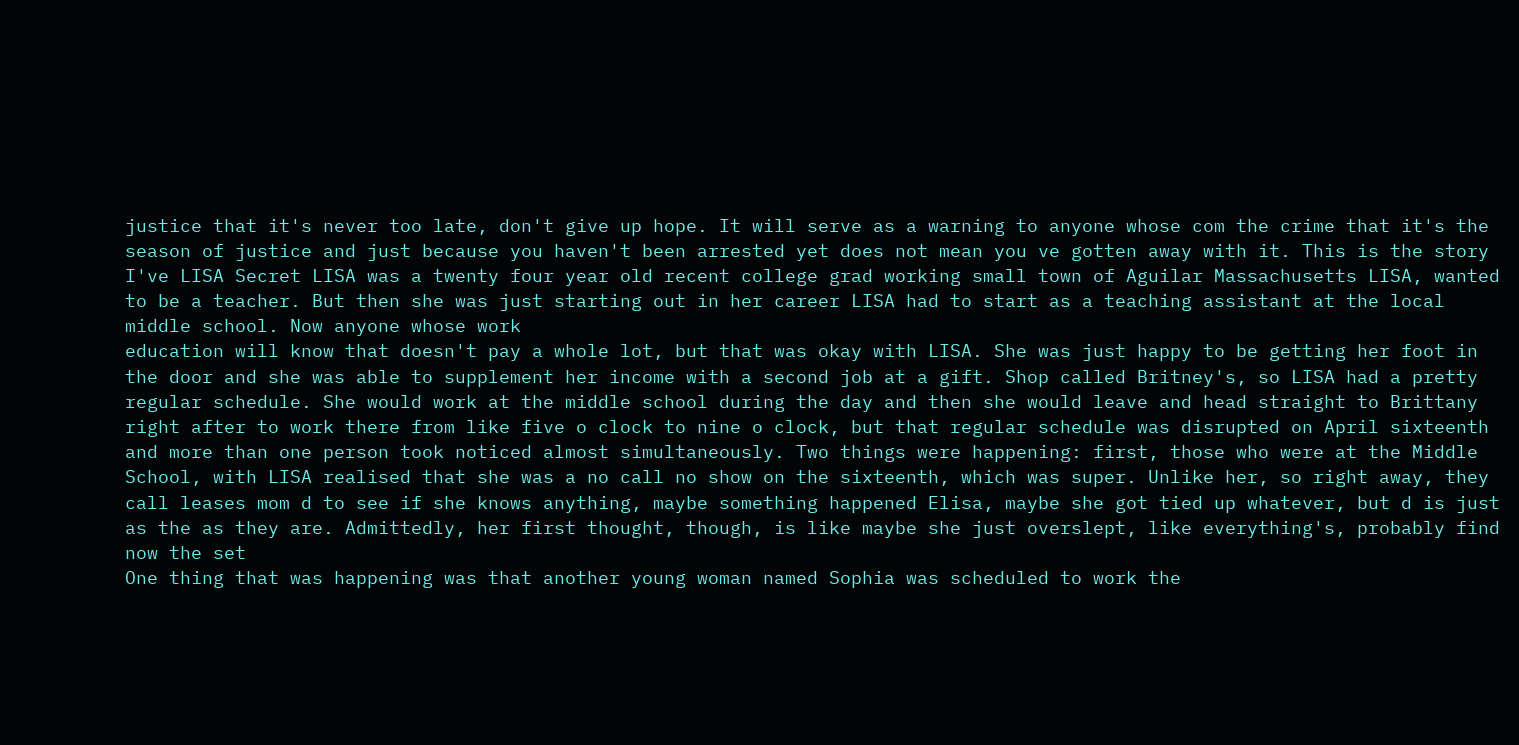justice that it's never too late, don't give up hope. It will serve as a warning to anyone whose com the crime that it's the season of justice and just because you haven't been arrested yet does not mean you ve gotten away with it. This is the story
I've LISA Secret LISA was a twenty four year old recent college grad working small town of Aguilar Massachusetts LISA, wanted to be a teacher. But then she was just starting out in her career LISA had to start as a teaching assistant at the local middle school. Now anyone whose work
education will know that doesn't pay a whole lot, but that was okay with LISA. She was just happy to be getting her foot in the door and she was able to supplement her income with a second job at a gift. Shop called Britney's, so LISA had a pretty regular schedule. She would work at the middle school during the day and then she would leave and head straight to Brittany right after to work there from like five o clock to nine o clock, but that regular schedule was disrupted on April sixteenth and more than one person took noticed almost simultaneously. Two things were happening: first, those who were at the Middle School, with LISA realised that she was a no call no show on the sixteenth, which was super. Unlike her, so right away, they call leases mom d to see if she knows anything, maybe something happened Elisa, maybe she got tied up whatever, but d is just as the as they are. Admittedly, her first thought, though, is like maybe she just overslept, like everything's, probably find now the set
One thing that was happening was that another young woman named Sophia was scheduled to work the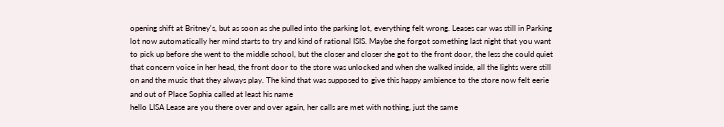opening shift at Britney's, but as soon as she pulled into the parking lot, everything felt wrong. Leases car was still in Parking lot now automatically her mind starts to try and kind of rational ISIS. Maybe she forgot something last night that you want to pick up before she went to the middle school, but the closer and closer she got to the front door, the less she could quiet that concern voice in her head, the front door to the store was unlocked and when she walked inside, all the lights were still on and the music that they always play. The kind that was supposed to give this happy ambience to the store now felt eerie and out of Place Sophia called at least his name
hello LISA Lease are you there over and over again, her calls are met with nothing, just the same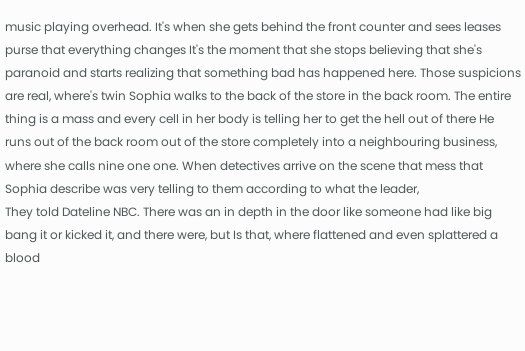music playing overhead. It's when she gets behind the front counter and sees leases purse that everything changes It's the moment that she stops believing that she's paranoid and starts realizing that something bad has happened here. Those suspicions are real, where's twin Sophia walks to the back of the store in the back room. The entire thing is a mass and every cell in her body is telling her to get the hell out of there He runs out of the back room out of the store completely into a neighbouring business, where she calls nine one one. When detectives arrive on the scene that mess that Sophia describe was very telling to them according to what the leader,
They told Dateline NBC. There was an in depth in the door like someone had like big bang it or kicked it, and there were, but Is that, where flattened and even splattered a blood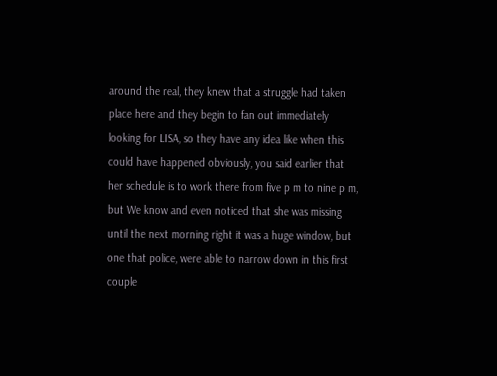around the real, they knew that a struggle had taken place here and they begin to fan out immediately looking for LISA, so they have any idea like when this could have happened obviously, you said earlier that her schedule is to work there from five p m to nine p m, but We know and even noticed that she was missing until the next morning right it was a huge window, but one that police, were able to narrow down in this first couple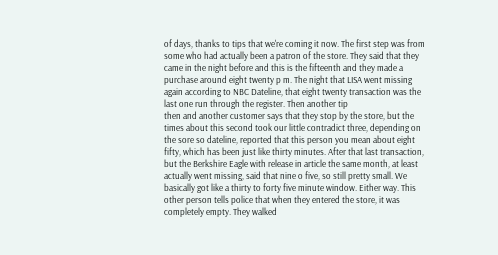of days, thanks to tips that we're coming it now. The first step was from some who had actually been a patron of the store. They said that they came in the night before and this is the fifteenth and they made a purchase around eight twenty p m. The night that LISA went missing again according to NBC Dateline, that eight twenty transaction was the last one run through the register. Then another tip
then and another customer says that they stop by the store, but the times about this second took our little contradict three, depending on the sore so dateline, reported that this person you mean about eight fifty, which has been just like thirty minutes. After that last transaction, but the Berkshire Eagle with release in article the same month, at least actually went missing, said that nine o five, so still pretty small. We basically got like a thirty to forty five minute window. Either way. This other person tells police that when they entered the store, it was completely empty. They walked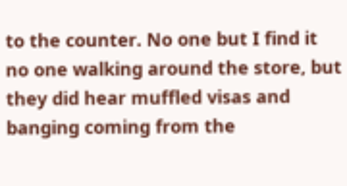to the counter. No one but I find it no one walking around the store, but they did hear muffled visas and banging coming from the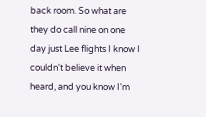back room. So what are they do call nine on one day just Lee flights I know I couldn't believe it when heard, and you know I'm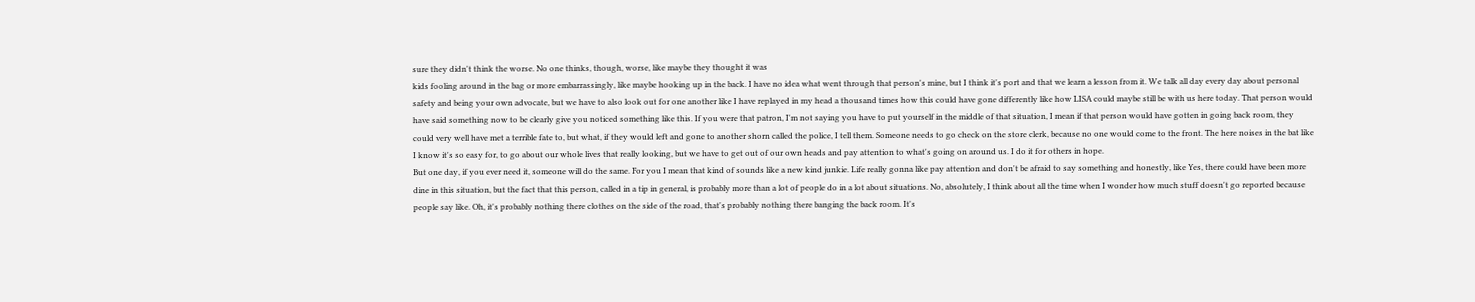sure they didn't think the worse. No one thinks, though, worse, like maybe they thought it was
kids fooling around in the bag or more embarrassingly, like maybe hooking up in the back. I have no idea what went through that person's mine, but I think it's port and that we learn a lesson from it. We talk all day every day about personal safety and being your own advocate, but we have to also look out for one another like I have replayed in my head a thousand times how this could have gone differently like how LISA could maybe still be with us here today. That person would have said something now to be clearly give you noticed something like this. If you were that patron, I'm not saying you have to put yourself in the middle of that situation, I mean if that person would have gotten in going back room, they could very well have met a terrible fate to, but what, if they would left and gone to another shorn called the police, I tell them. Someone needs to go check on the store clerk, because no one would come to the front. The here noises in the bat like I know it's so easy for, to go about our whole lives that really looking, but we have to get out of our own heads and pay attention to what's going on around us. I do it for others in hope.
But one day, if you ever need it, someone will do the same. For you I mean that kind of sounds like a new kind junkie. Life really gonna like pay attention and don't be afraid to say something and honestly, like Yes, there could have been more dine in this situation, but the fact that this person, called in a tip in general, is probably more than a lot of people do in a lot about situations. No, absolutely, I think about all the time when I wonder how much stuff doesn't go reported because people say like. Oh, it's probably nothing there clothes on the side of the road, that's probably nothing there banging the back room. It's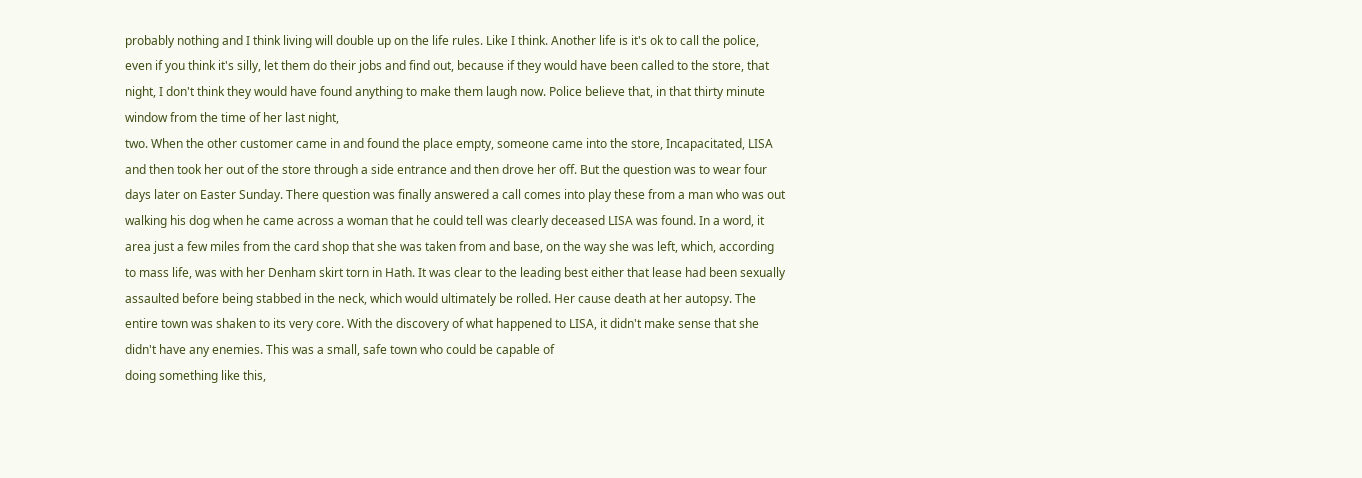probably nothing and I think living will double up on the life rules. Like I think. Another life is it's ok to call the police, even if you think it's silly, let them do their jobs and find out, because if they would have been called to the store, that night, I don't think they would have found anything to make them laugh now. Police believe that, in that thirty minute window from the time of her last night,
two. When the other customer came in and found the place empty, someone came into the store, Incapacitated, LISA and then took her out of the store through a side entrance and then drove her off. But the question was to wear four days later on Easter Sunday. There question was finally answered a call comes into play these from a man who was out walking his dog when he came across a woman that he could tell was clearly deceased LISA was found. In a word, it area just a few miles from the card shop that she was taken from and base, on the way she was left, which, according to mass life, was with her Denham skirt torn in Hath. It was clear to the leading best either that lease had been sexually assaulted before being stabbed in the neck, which would ultimately be rolled. Her cause death at her autopsy. The entire town was shaken to its very core. With the discovery of what happened to LISA, it didn't make sense that she didn't have any enemies. This was a small, safe town who could be capable of
doing something like this,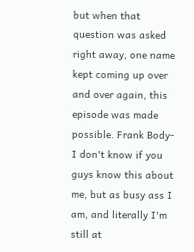but when that question was asked right away, one name kept coming up over and over again, this episode was made possible. Frank Body- I don't know if you guys know this about me, but as busy ass I am, and literally I'm still at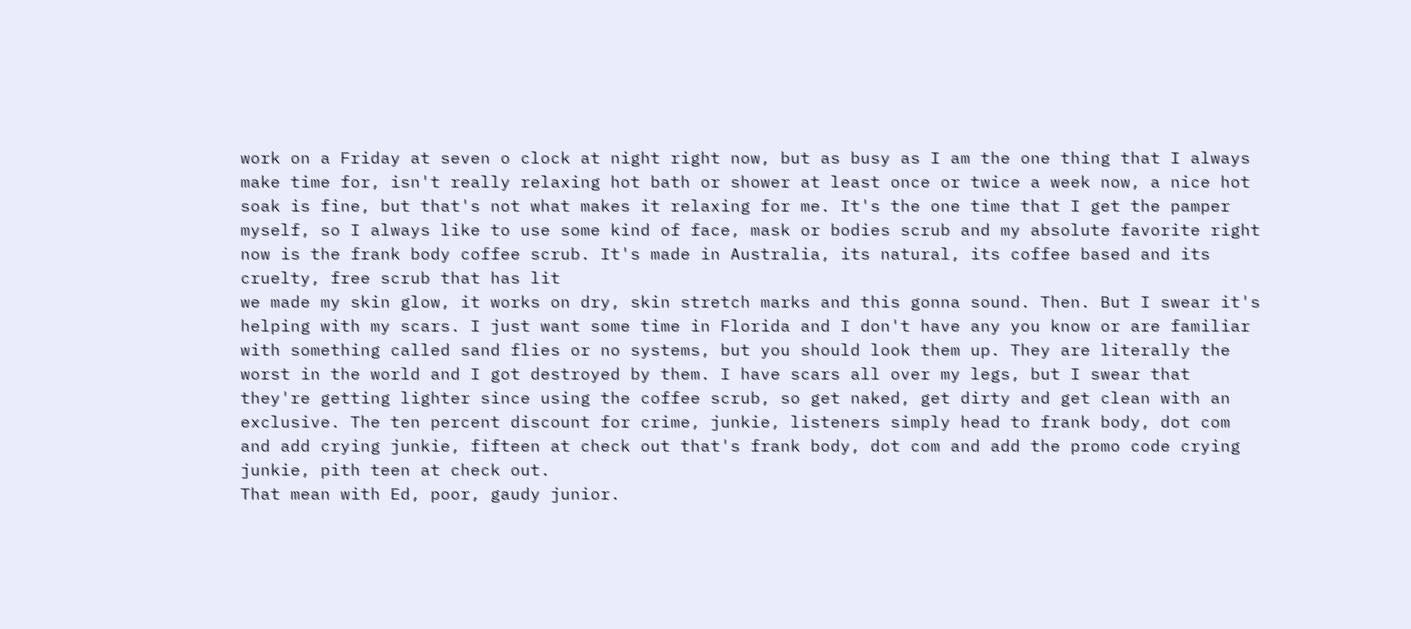work on a Friday at seven o clock at night right now, but as busy as I am the one thing that I always make time for, isn't really relaxing hot bath or shower at least once or twice a week now, a nice hot soak is fine, but that's not what makes it relaxing for me. It's the one time that I get the pamper myself, so I always like to use some kind of face, mask or bodies scrub and my absolute favorite right now is the frank body coffee scrub. It's made in Australia, its natural, its coffee based and its cruelty, free scrub that has lit
we made my skin glow, it works on dry, skin stretch marks and this gonna sound. Then. But I swear it's helping with my scars. I just want some time in Florida and I don't have any you know or are familiar with something called sand flies or no systems, but you should look them up. They are literally the worst in the world and I got destroyed by them. I have scars all over my legs, but I swear that they're getting lighter since using the coffee scrub, so get naked, get dirty and get clean with an exclusive. The ten percent discount for crime, junkie, listeners simply head to frank body, dot com and add crying junkie, fifteen at check out that's frank body, dot com and add the promo code crying junkie, pith teen at check out.
That mean with Ed, poor, gaudy junior.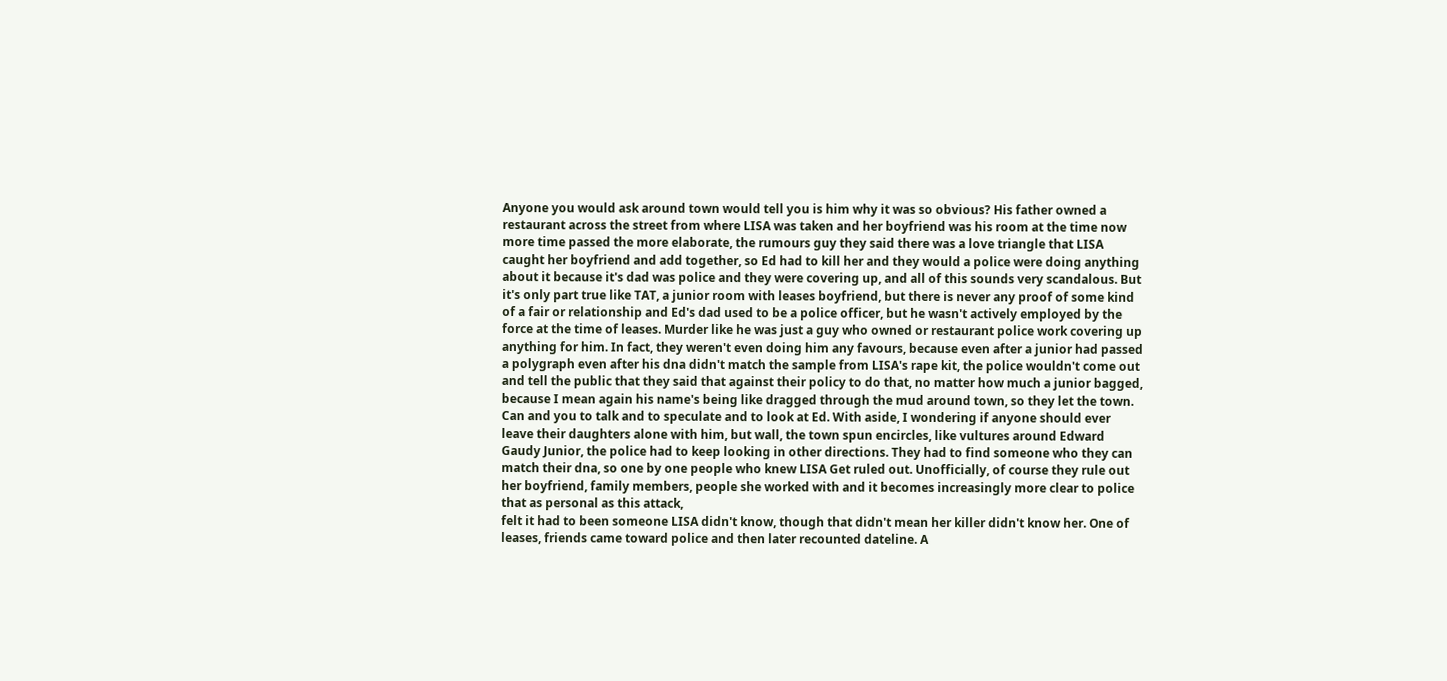Anyone you would ask around town would tell you is him why it was so obvious? His father owned a restaurant across the street from where LISA was taken and her boyfriend was his room at the time now more time passed the more elaborate, the rumours guy they said there was a love triangle that LISA caught her boyfriend and add together, so Ed had to kill her and they would a police were doing anything about it because it's dad was police and they were covering up, and all of this sounds very scandalous. But it's only part true like TAT, a junior room with leases boyfriend, but there is never any proof of some kind of a fair or relationship and Ed's dad used to be a police officer, but he wasn't actively employed by the force at the time of leases. Murder like he was just a guy who owned or restaurant police work covering up
anything for him. In fact, they weren't even doing him any favours, because even after a junior had passed a polygraph even after his dna didn't match the sample from LISA's rape kit, the police wouldn't come out and tell the public that they said that against their policy to do that, no matter how much a junior bagged, because I mean again his name's being like dragged through the mud around town, so they let the town. Can and you to talk and to speculate and to look at Ed. With aside, I wondering if anyone should ever leave their daughters alone with him, but wall, the town spun encircles, like vultures around Edward Gaudy Junior, the police had to keep looking in other directions. They had to find someone who they can match their dna, so one by one people who knew LISA Get ruled out. Unofficially, of course they rule out her boyfriend, family members, people she worked with and it becomes increasingly more clear to police that as personal as this attack,
felt it had to been someone LISA didn't know, though that didn't mean her killer didn't know her. One of leases, friends came toward police and then later recounted dateline. A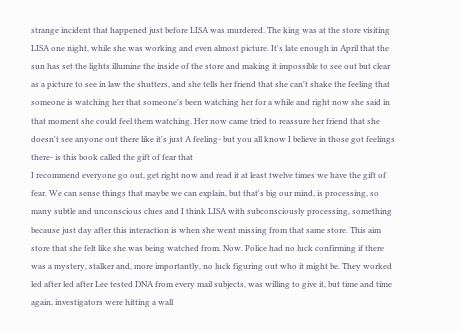strange incident that happened just before LISA was murdered. The king was at the store visiting LISA one night, while she was working and even almost picture. It's late enough in April that the sun has set the lights illumine the inside of the store and making it impossible to see out but clear as a picture to see in law the shutters, and she tells her friend that she can't shake the feeling that someone is watching her that someone's been watching her for a while and right now she said in that moment she could feel them watching. Her now came tried to reassure her friend that she doesn't see anyone out there like it's just A feeling- but you all know I believe in those got feelings there- is this book called the gift of fear that
I recommend everyone go out, get right now and read it at least twelve times we have the gift of fear. We can sense things that maybe we can explain, but that's big our mind, is processing, so many subtle and unconscious clues and I think LISA with subconsciously processing, something because just day after this interaction is when she went missing from that same store. This aim store that she felt like she was being watched from. Now. Police had no luck confirming if there was a mystery, stalker and, more importantly, no luck figuring out who it might be. They worked led after led after Lee tested DNA from every mail subjects, was willing to give it, but time and time again, investigators were hitting a wall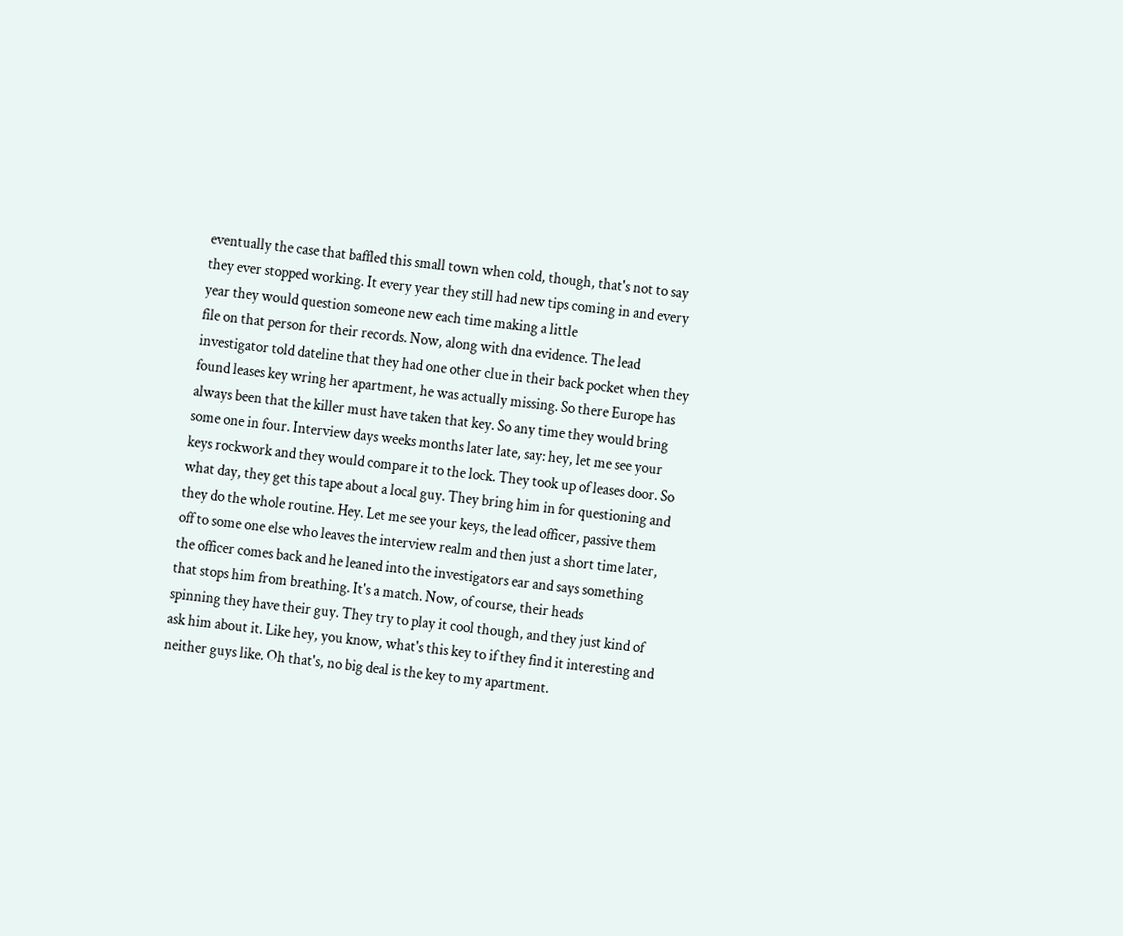eventually the case that baffled this small town when cold, though, that's not to say they ever stopped working. It every year they still had new tips coming in and every year they would question someone new each time making a little
file on that person for their records. Now, along with dna evidence. The lead investigator told dateline that they had one other clue in their back pocket when they found leases key wring her apartment, he was actually missing. So there Europe has always been that the killer must have taken that key. So any time they would bring some one in four. Interview days weeks months later late, say: hey, let me see your keys rockwork and they would compare it to the lock. They took up of leases door. So what day, they get this tape about a local guy. They bring him in for questioning and they do the whole routine. Hey. Let me see your keys, the lead officer, passive them off to some one else who leaves the interview realm and then just a short time later, the officer comes back and he leaned into the investigators ear and says something that stops him from breathing. It's a match. Now, of course, their heads
spinning they have their guy. They try to play it cool though, and they just kind of ask him about it. Like hey, you know, what's this key to if they find it interesting and neither guys like. Oh that's, no big deal is the key to my apartment.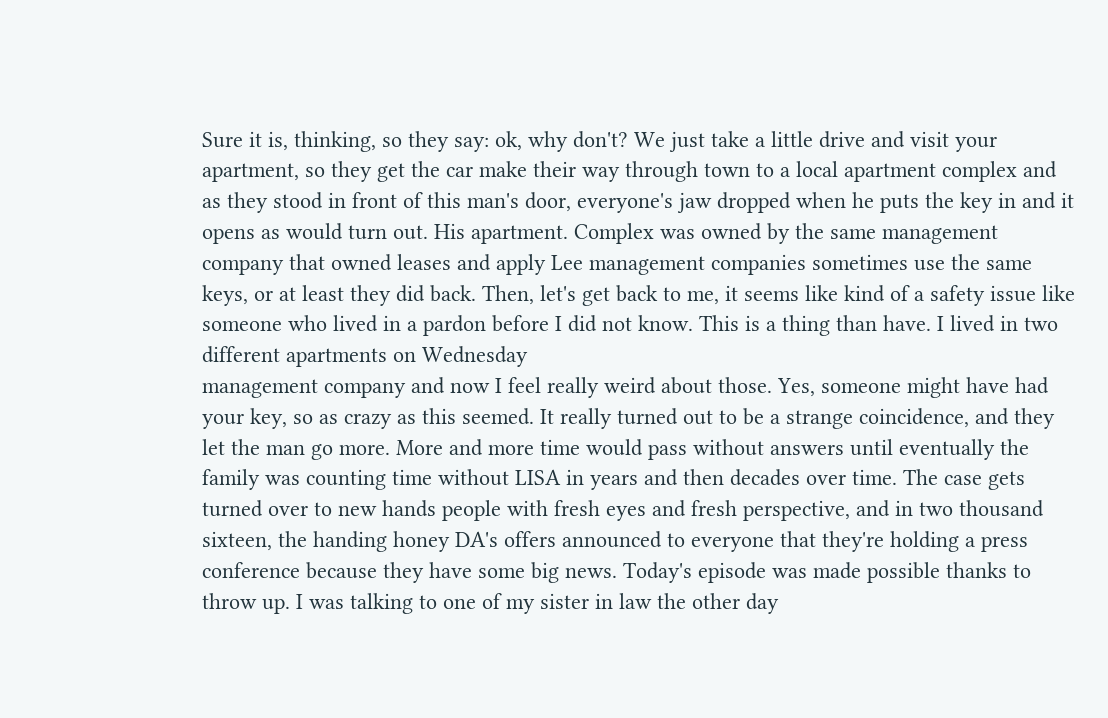Sure it is, thinking, so they say: ok, why don't? We just take a little drive and visit your apartment, so they get the car make their way through town to a local apartment complex and as they stood in front of this man's door, everyone's jaw dropped when he puts the key in and it opens as would turn out. His apartment. Complex was owned by the same management company that owned leases and apply Lee management companies sometimes use the same keys, or at least they did back. Then, let's get back to me, it seems like kind of a safety issue like someone who lived in a pardon before I did not know. This is a thing than have. I lived in two different apartments on Wednesday
management company and now I feel really weird about those. Yes, someone might have had your key, so as crazy as this seemed. It really turned out to be a strange coincidence, and they let the man go more. More and more time would pass without answers until eventually the family was counting time without LISA in years and then decades over time. The case gets turned over to new hands people with fresh eyes and fresh perspective, and in two thousand sixteen, the handing honey DA's offers announced to everyone that they're holding a press conference because they have some big news. Today's episode was made possible thanks to throw up. I was talking to one of my sister in law the other day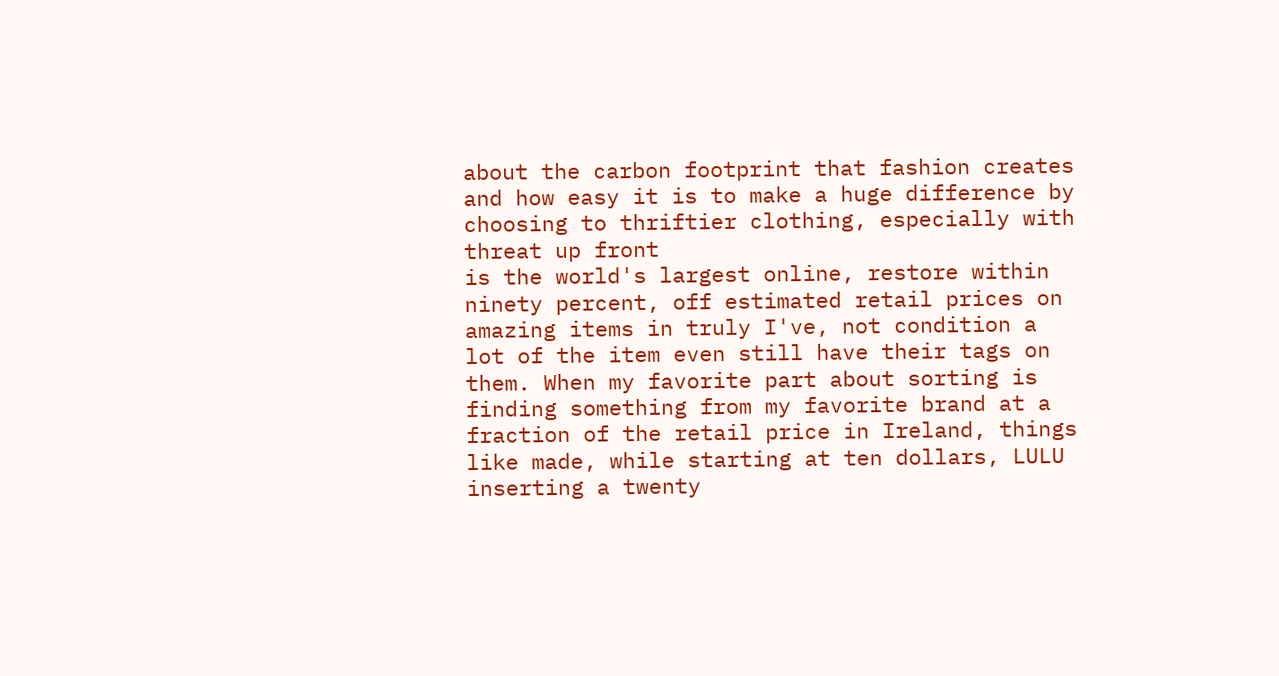about the carbon footprint that fashion creates and how easy it is to make a huge difference by choosing to thriftier clothing, especially with threat up front
is the world's largest online, restore within ninety percent, off estimated retail prices on amazing items in truly I've, not condition a lot of the item even still have their tags on them. When my favorite part about sorting is finding something from my favorite brand at a fraction of the retail price in Ireland, things like made, while starting at ten dollars, LULU inserting a twenty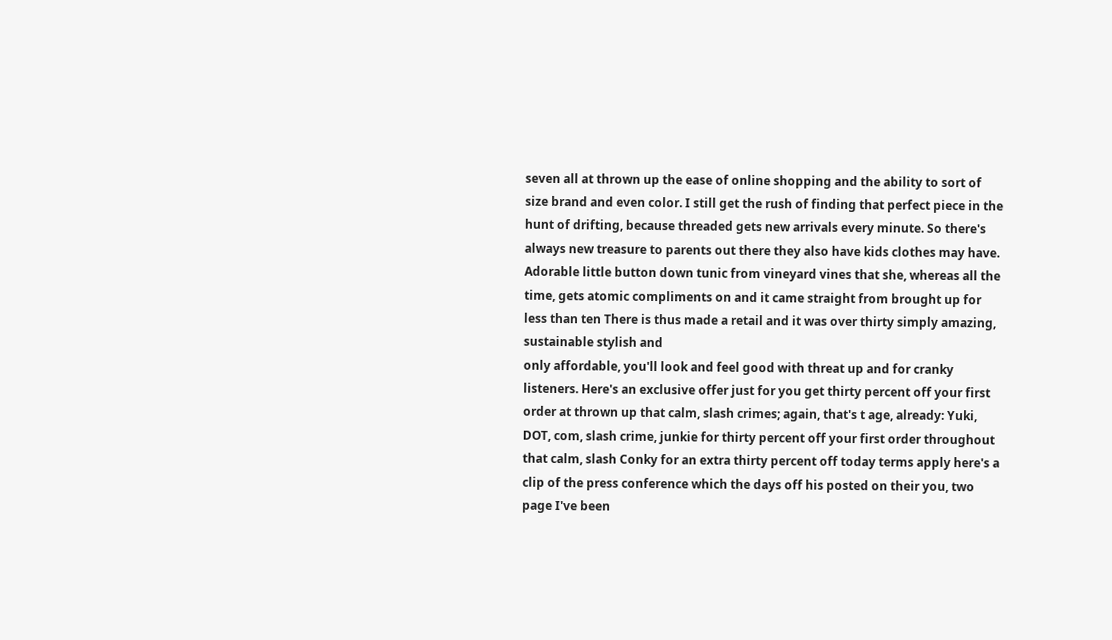seven all at thrown up the ease of online shopping and the ability to sort of size brand and even color. I still get the rush of finding that perfect piece in the hunt of drifting, because threaded gets new arrivals every minute. So there's always new treasure to parents out there they also have kids clothes may have. Adorable little button down tunic from vineyard vines that she, whereas all the time, gets atomic compliments on and it came straight from brought up for less than ten There is thus made a retail and it was over thirty simply amazing, sustainable stylish and
only affordable, you'll look and feel good with threat up and for cranky listeners. Here's an exclusive offer just for you get thirty percent off your first order at thrown up that calm, slash crimes; again, that's t age, already: Yuki, DOT, com, slash crime, junkie for thirty percent off your first order throughout that calm, slash Conky for an extra thirty percent off today terms apply here's a clip of the press conference which the days off his posted on their you, two page I've been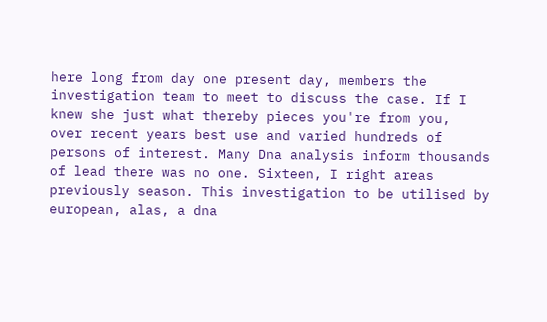here long from day one present day, members the investigation team to meet to discuss the case. If I knew she just what thereby pieces you're from you,
over recent years best use and varied hundreds of persons of interest. Many Dna analysis inform thousands of lead there was no one. Sixteen, I right areas previously season. This investigation to be utilised by european, alas, a dna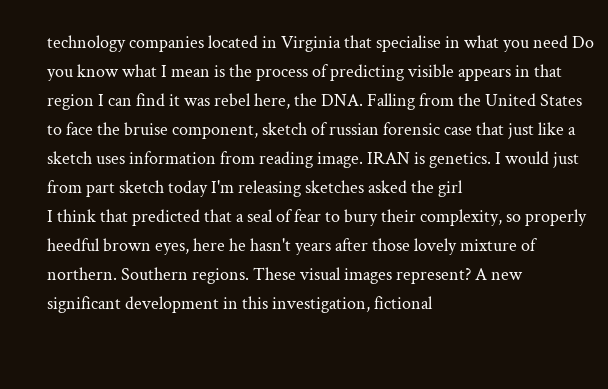technology companies located in Virginia that specialise in what you need Do you know what I mean is the process of predicting visible appears in that region I can find it was rebel here, the DNA. Falling from the United States to face the bruise component, sketch of russian forensic case that just like a sketch uses information from reading image. IRAN is genetics. I would just from part sketch today I'm releasing sketches asked the girl
I think that predicted that a seal of fear to bury their complexity, so properly heedful brown eyes, here he hasn't years after those lovely mixture of northern. Southern regions. These visual images represent? A new significant development in this investigation, fictional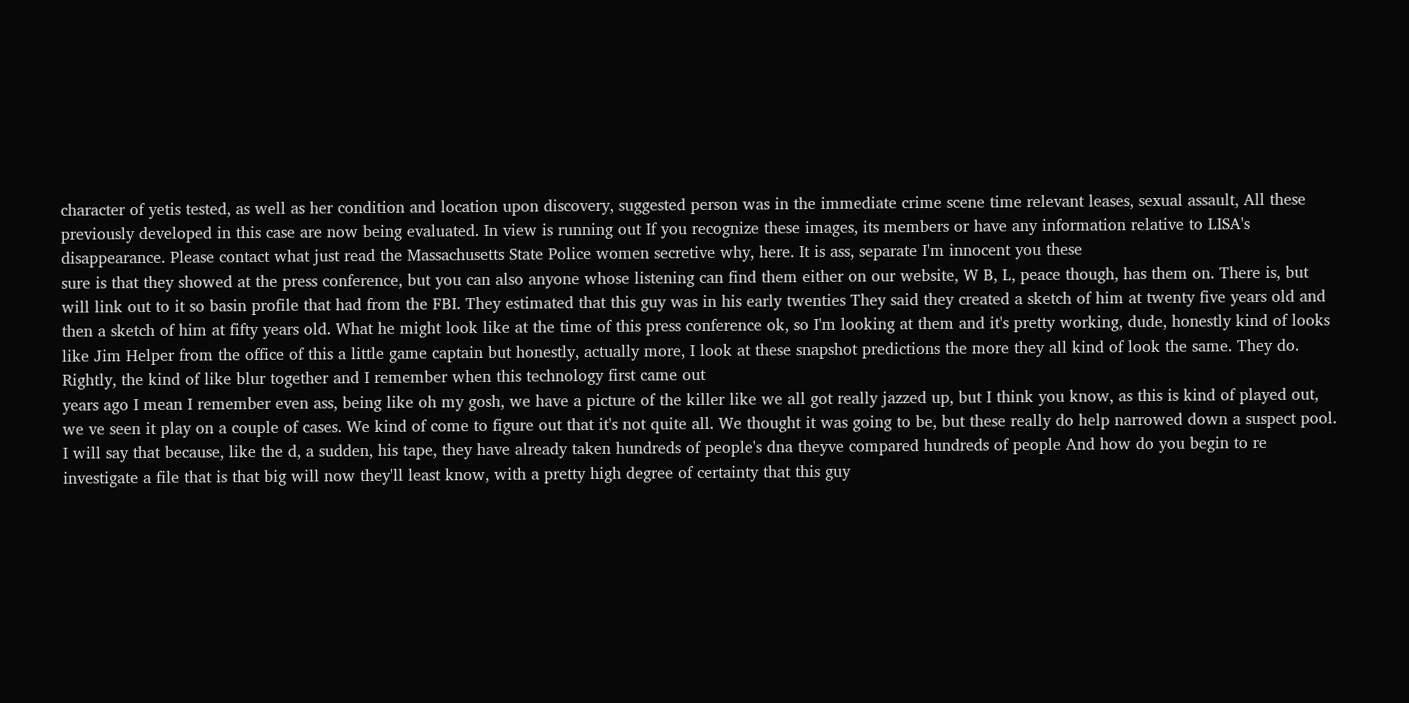character of yetis tested, as well as her condition and location upon discovery, suggested person was in the immediate crime scene time relevant leases, sexual assault, All these previously developed in this case are now being evaluated. In view is running out If you recognize these images, its members or have any information relative to LISA's disappearance. Please contact what just read the Massachusetts State Police women secretive why, here. It is ass, separate I'm innocent you these
sure is that they showed at the press conference, but you can also anyone whose listening can find them either on our website, W B, L, peace though, has them on. There is, but will link out to it so basin profile that had from the FBI. They estimated that this guy was in his early twenties They said they created a sketch of him at twenty five years old and then a sketch of him at fifty years old. What he might look like at the time of this press conference ok, so I'm looking at them and it's pretty working, dude, honestly kind of looks like Jim Helper from the office of this a little game captain but honestly, actually more, I look at these snapshot predictions the more they all kind of look the same. They do. Rightly, the kind of like blur together and I remember when this technology first came out
years ago I mean I remember even ass, being like oh my gosh, we have a picture of the killer like we all got really jazzed up, but I think you know, as this is kind of played out, we ve seen it play on a couple of cases. We kind of come to figure out that it's not quite all. We thought it was going to be, but these really do help narrowed down a suspect pool. I will say that because, like the d, a sudden, his tape, they have already taken hundreds of people's dna theyve compared hundreds of people And how do you begin to re investigate a file that is that big will now they'll least know, with a pretty high degree of certainty that this guy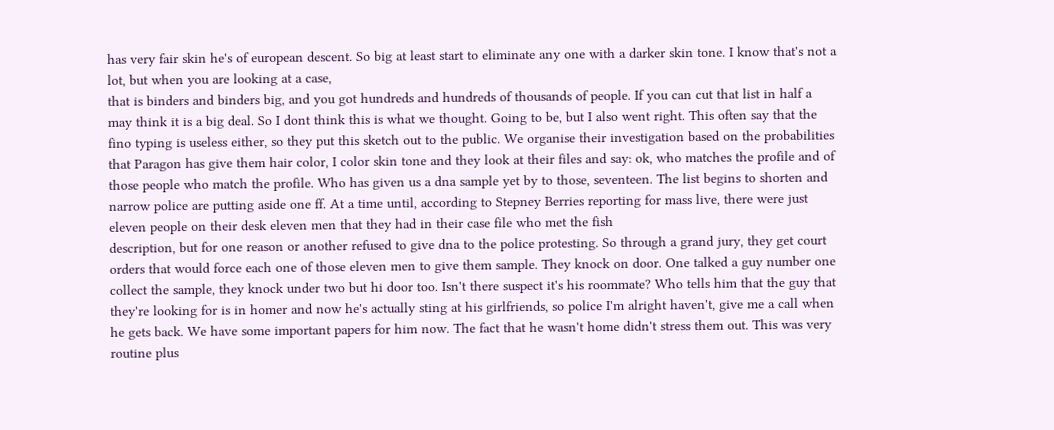has very fair skin he's of european descent. So big at least start to eliminate any one with a darker skin tone. I know that's not a lot, but when you are looking at a case,
that is binders and binders big, and you got hundreds and hundreds of thousands of people. If you can cut that list in half a may think it is a big deal. So I dont think this is what we thought. Going to be, but I also went right. This often say that the fino typing is useless either, so they put this sketch out to the public. We organise their investigation based on the probabilities that Paragon has give them hair color, I color skin tone and they look at their files and say: ok, who matches the profile and of those people who match the profile. Who has given us a dna sample yet by to those, seventeen. The list begins to shorten and narrow police are putting aside one ff. At a time until, according to Stepney Berries reporting for mass live, there were just eleven people on their desk eleven men that they had in their case file who met the fish
description, but for one reason or another refused to give dna to the police protesting. So through a grand jury, they get court orders that would force each one of those eleven men to give them sample. They knock on door. One talked a guy number one collect the sample, they knock under two but hi door too. Isn't there suspect it's his roommate? Who tells him that the guy that they're looking for is in homer and now he's actually sting at his girlfriends, so police I'm alright haven't, give me a call when he gets back. We have some important papers for him now. The fact that he wasn't home didn't stress them out. This was very routine plus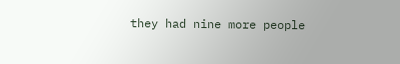they had nine more people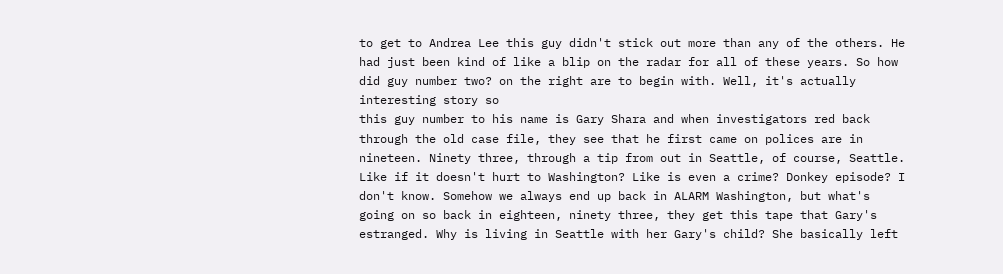to get to Andrea Lee this guy didn't stick out more than any of the others. He had just been kind of like a blip on the radar for all of these years. So how did guy number two? on the right are to begin with. Well, it's actually interesting story so
this guy number to his name is Gary Shara and when investigators red back through the old case file, they see that he first came on polices are in nineteen. Ninety three, through a tip from out in Seattle, of course, Seattle. Like if it doesn't hurt to Washington? Like is even a crime? Donkey episode? I don't know. Somehow we always end up back in ALARM Washington, but what's going on so back in eighteen, ninety three, they get this tape that Gary's estranged. Why is living in Seattle with her Gary's child? She basically left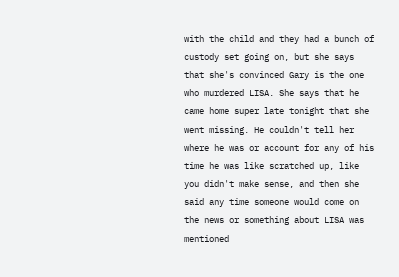with the child and they had a bunch of custody set going on, but she says that she's convinced Gary is the one who murdered LISA. She says that he came home super late tonight that she went missing. He couldn't tell her where he was or account for any of his time he was like scratched up, like you didn't make sense, and then she said any time someone would come on the news or something about LISA was mentioned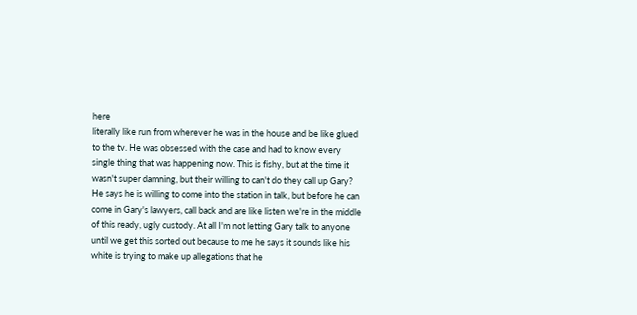here
literally like run from wherever he was in the house and be like glued to the tv. He was obsessed with the case and had to know every single thing that was happening now. This is fishy, but at the time it wasn't super damning, but their willing to can't do they call up Gary? He says he is willing to come into the station in talk, but before he can come in Gary's lawyers, call back and are like listen we're in the middle of this ready, ugly custody. At all I'm not letting Gary talk to anyone until we get this sorted out because to me he says it sounds like his white is trying to make up allegations that he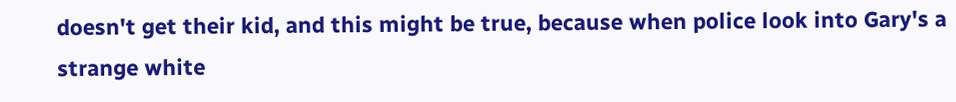doesn't get their kid, and this might be true, because when police look into Gary's a strange white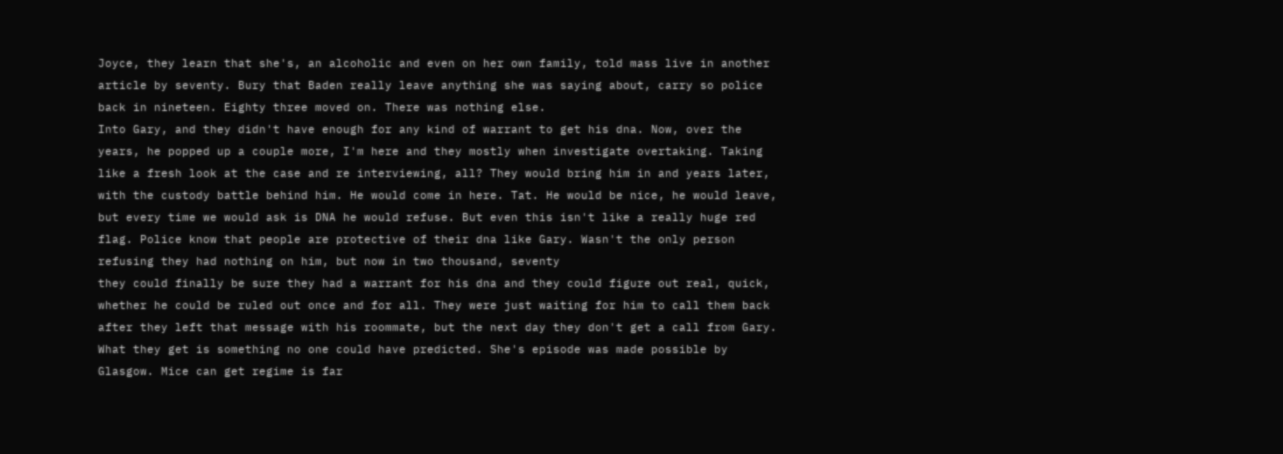Joyce, they learn that she's, an alcoholic and even on her own family, told mass live in another article by seventy. Bury that Baden really leave anything she was saying about, carry so police back in nineteen. Eighty three moved on. There was nothing else.
Into Gary, and they didn't have enough for any kind of warrant to get his dna. Now, over the years, he popped up a couple more, I'm here and they mostly when investigate overtaking. Taking like a fresh look at the case and re interviewing, all? They would bring him in and years later, with the custody battle behind him. He would come in here. Tat. He would be nice, he would leave, but every time we would ask is DNA he would refuse. But even this isn't like a really huge red flag. Police know that people are protective of their dna like Gary. Wasn't the only person refusing they had nothing on him, but now in two thousand, seventy
they could finally be sure they had a warrant for his dna and they could figure out real, quick, whether he could be ruled out once and for all. They were just waiting for him to call them back after they left that message with his roommate, but the next day they don't get a call from Gary. What they get is something no one could have predicted. She's episode was made possible by Glasgow. Mice can get regime is far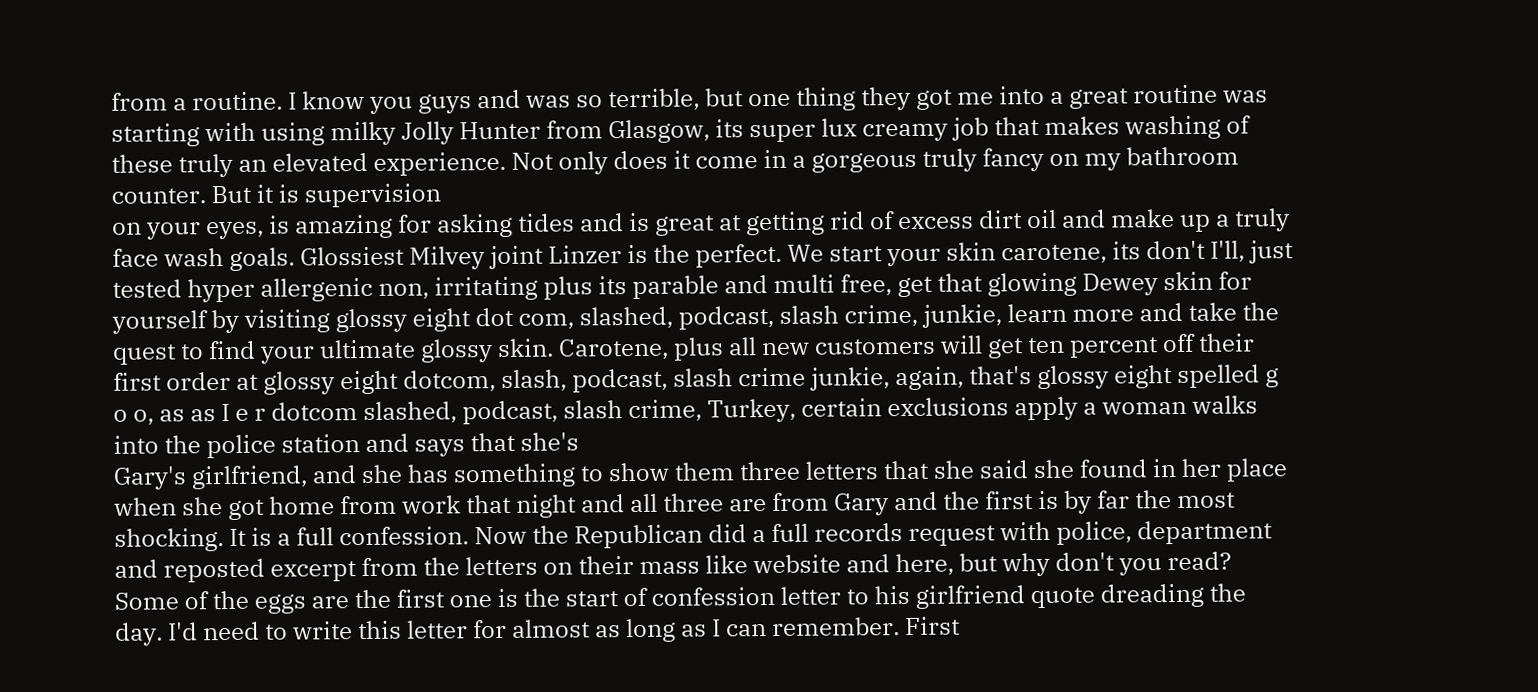from a routine. I know you guys and was so terrible, but one thing they got me into a great routine was starting with using milky Jolly Hunter from Glasgow, its super lux creamy job that makes washing of these truly an elevated experience. Not only does it come in a gorgeous truly fancy on my bathroom counter. But it is supervision
on your eyes, is amazing for asking tides and is great at getting rid of excess dirt oil and make up a truly face wash goals. Glossiest Milvey joint Linzer is the perfect. We start your skin carotene, its don't I'll, just tested hyper allergenic non, irritating plus its parable and multi free, get that glowing Dewey skin for yourself by visiting glossy eight dot com, slashed, podcast, slash crime, junkie, learn more and take the quest to find your ultimate glossy skin. Carotene, plus all new customers will get ten percent off their first order at glossy eight dotcom, slash, podcast, slash crime junkie, again, that's glossy eight spelled g o o, as as I e r dotcom slashed, podcast, slash crime, Turkey, certain exclusions apply a woman walks into the police station and says that she's
Gary's girlfriend, and she has something to show them three letters that she said she found in her place when she got home from work that night and all three are from Gary and the first is by far the most shocking. It is a full confession. Now the Republican did a full records request with police, department and reposted excerpt from the letters on their mass like website and here, but why don't you read? Some of the eggs are the first one is the start of confession letter to his girlfriend quote dreading the day. I'd need to write this letter for almost as long as I can remember. First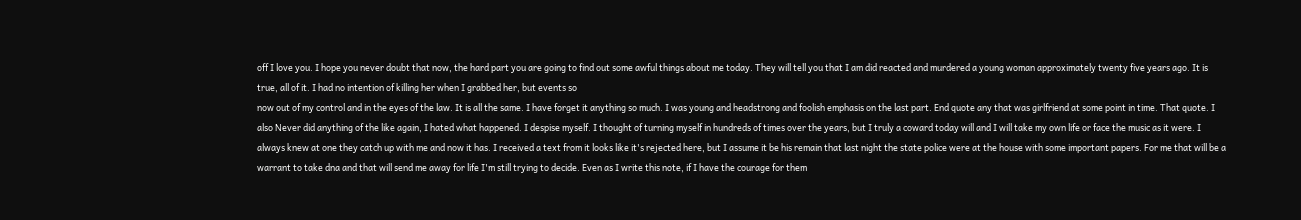off I love you. I hope you never doubt that now, the hard part you are going to find out some awful things about me today. They will tell you that I am did reacted and murdered a young woman approximately twenty five years ago. It is true, all of it. I had no intention of killing her when I grabbed her, but events so
now out of my control and in the eyes of the law. It is all the same. I have forget it anything so much. I was young and headstrong and foolish emphasis on the last part. End quote any that was girlfriend at some point in time. That quote. I also Never did anything of the like again, I hated what happened. I despise myself. I thought of turning myself in hundreds of times over the years, but I truly a coward today will and I will take my own life or face the music as it were. I always knew at one they catch up with me and now it has. I received a text from it looks like it's rejected here, but I assume it be his remain that last night the state police were at the house with some important papers. For me that will be a warrant to take dna and that will send me away for life I'm still trying to decide. Even as I write this note, if I have the courage for them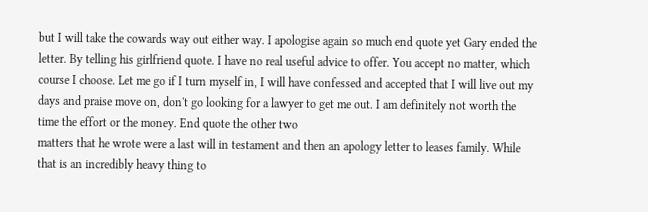but I will take the cowards way out either way. I apologise again so much end quote yet Gary ended the letter. By telling his girlfriend quote. I have no real useful advice to offer. You accept no matter, which course I choose. Let me go if I turn myself in, I will have confessed and accepted that I will live out my days and praise move on, don't go looking for a lawyer to get me out. I am definitely not worth the time the effort or the money. End quote the other two
matters that he wrote were a last will in testament and then an apology letter to leases family. While that is an incredibly heavy thing to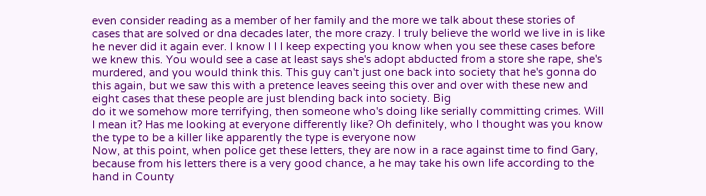even consider reading as a member of her family and the more we talk about these stories of cases that are solved or dna decades later, the more crazy. I truly believe the world we live in is like he never did it again ever. I know I I I keep expecting you know when you see these cases before we knew this. You would see a case at least says she's adopt abducted from a store she rape, she's murdered, and you would think this. This guy can't just one back into society that he's gonna do this again, but we saw this with a pretence leaves seeing this over and over with these new and eight cases that these people are just blending back into society. Big
do it we somehow more terrifying, then someone who's doing like serially committing crimes. Will I mean it? Has me looking at everyone differently like? Oh definitely, who I thought was you know the type to be a killer like apparently the type is everyone now
Now, at this point, when police get these letters, they are now in a race against time to find Gary, because from his letters there is a very good chance, a he may take his own life according to the hand in County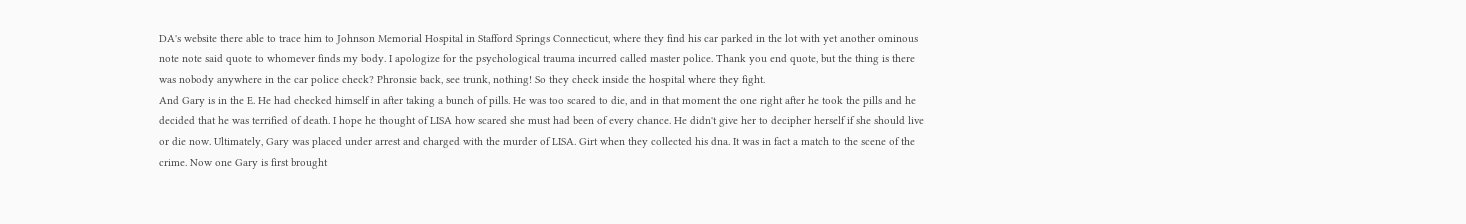DA's website there able to trace him to Johnson Memorial Hospital in Stafford Springs Connecticut, where they find his car parked in the lot with yet another ominous note note said quote to whomever finds my body. I apologize for the psychological trauma incurred called master police. Thank you end quote, but the thing is there was nobody anywhere in the car police check? Phronsie back, see trunk, nothing! So they check inside the hospital where they fight.
And Gary is in the E. He had checked himself in after taking a bunch of pills. He was too scared to die, and in that moment the one right after he took the pills and he decided that he was terrified of death. I hope he thought of LISA how scared she must had been of every chance. He didn't give her to decipher herself if she should live or die now. Ultimately, Gary was placed under arrest and charged with the murder of LISA. Girt when they collected his dna. It was in fact a match to the scene of the crime. Now one Gary is first brought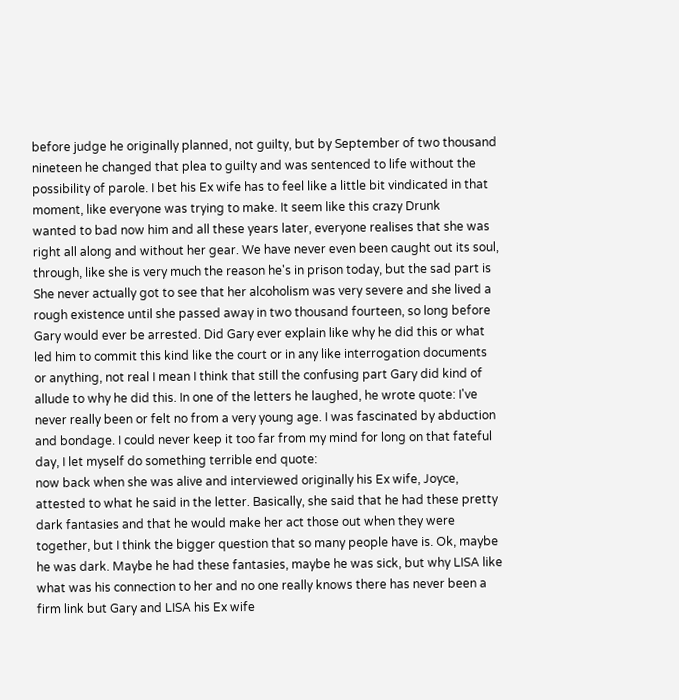before judge he originally planned, not guilty, but by September of two thousand nineteen he changed that plea to guilty and was sentenced to life without the possibility of parole. I bet his Ex wife has to feel like a little bit vindicated in that moment, like everyone was trying to make. It seem like this crazy Drunk
wanted to bad now him and all these years later, everyone realises that she was right all along and without her gear. We have never even been caught out its soul, through, like she is very much the reason he's in prison today, but the sad part is She never actually got to see that her alcoholism was very severe and she lived a rough existence until she passed away in two thousand fourteen, so long before Gary would ever be arrested. Did Gary ever explain like why he did this or what led him to commit this kind like the court or in any like interrogation documents or anything, not real I mean I think that still the confusing part Gary did kind of allude to why he did this. In one of the letters he laughed, he wrote quote: I've never really been or felt no from a very young age. I was fascinated by abduction and bondage. I could never keep it too far from my mind for long on that fateful day, I let myself do something terrible end quote:
now back when she was alive and interviewed originally his Ex wife, Joyce, attested to what he said in the letter. Basically, she said that he had these pretty dark fantasies and that he would make her act those out when they were together, but I think the bigger question that so many people have is. Ok, maybe he was dark. Maybe he had these fantasies, maybe he was sick, but why LISA like what was his connection to her and no one really knows there has never been a firm link but Gary and LISA his Ex wife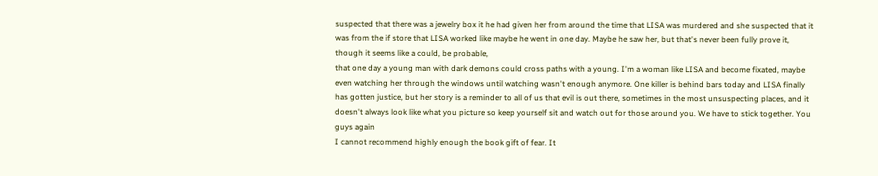suspected that there was a jewelry box it he had given her from around the time that LISA was murdered and she suspected that it was from the if store that LISA worked like maybe he went in one day. Maybe he saw her, but that's never been fully prove it, though it seems like a could, be probable,
that one day a young man with dark demons could cross paths with a young. I'm a woman like LISA and become fixated, maybe even watching her through the windows until watching wasn't enough anymore. One killer is behind bars today and LISA finally has gotten justice, but her story is a reminder to all of us that evil is out there, sometimes in the most unsuspecting places, and it doesn't always look like what you picture so keep yourself sit and watch out for those around you. We have to stick together. You guys again
I cannot recommend highly enough the book gift of fear. It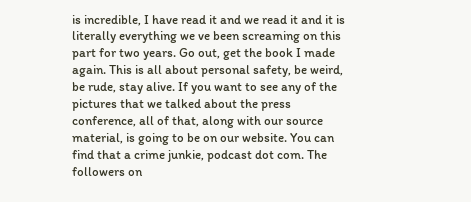is incredible, I have read it and we read it and it is literally everything we ve been screaming on this part for two years. Go out, get the book I made again. This is all about personal safety, be weird, be rude, stay alive. If you want to see any of the pictures that we talked about the press conference, all of that, along with our source material, is going to be on our website. You can find that a crime junkie, podcast dot com. The followers on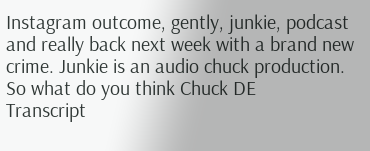Instagram outcome, gently, junkie, podcast and really back next week with a brand new crime. Junkie is an audio chuck production. So what do you think Chuck DE
Transcript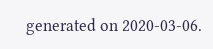generated on 2020-03-06.